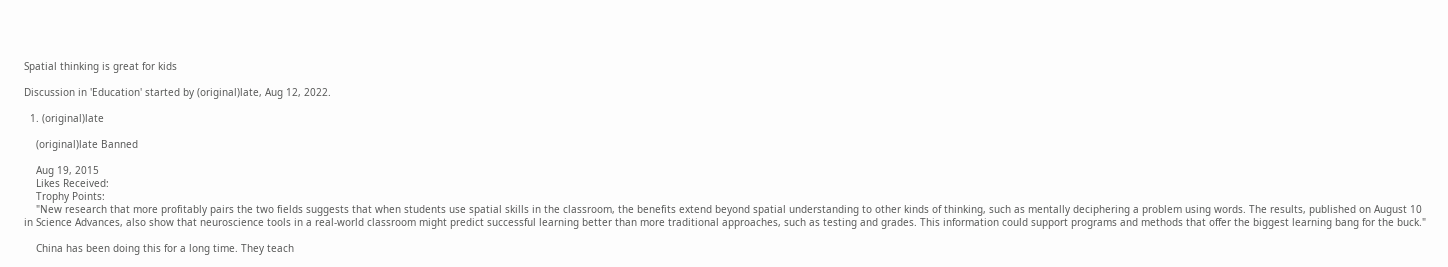Spatial thinking is great for kids

Discussion in 'Education' started by (original)late, Aug 12, 2022.

  1. (original)late

    (original)late Banned

    Aug 19, 2015
    Likes Received:
    Trophy Points:
    "New research that more profitably pairs the two fields suggests that when students use spatial skills in the classroom, the benefits extend beyond spatial understanding to other kinds of thinking, such as mentally deciphering a problem using words. The results, published on August 10 in Science Advances, also show that neuroscience tools in a real-world classroom might predict successful learning better than more traditional approaches, such as testing and grades. This information could support programs and methods that offer the biggest learning bang for the buck."

    China has been doing this for a long time. They teach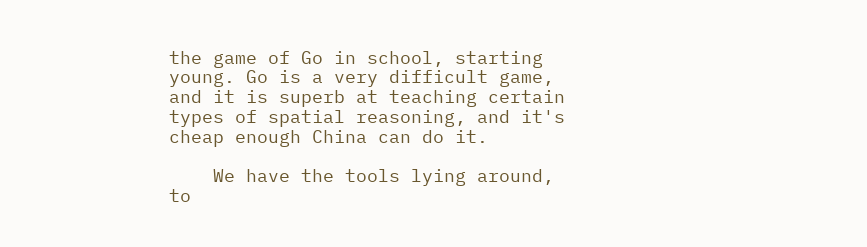the game of Go in school, starting young. Go is a very difficult game, and it is superb at teaching certain types of spatial reasoning, and it's cheap enough China can do it.

    We have the tools lying around, to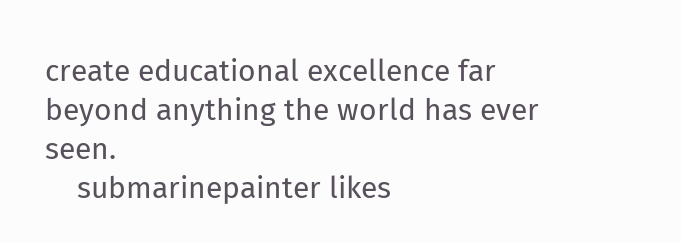create educational excellence far beyond anything the world has ever seen.
    submarinepainter likes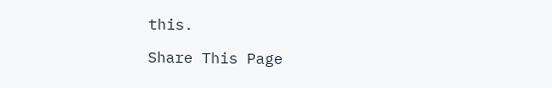this.

Share This Page